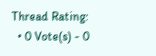Thread Rating:
  • 0 Vote(s) - 0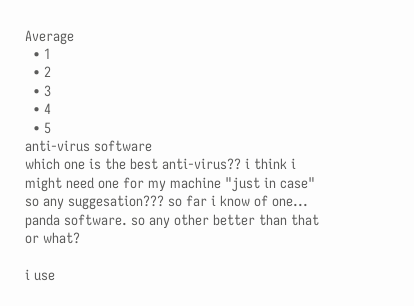Average
  • 1
  • 2
  • 3
  • 4
  • 5
anti-virus software
which one is the best anti-virus?? i think i might need one for my machine "just in case" so any suggesation??? so far i know of one... panda software. so any other better than that or what?

i use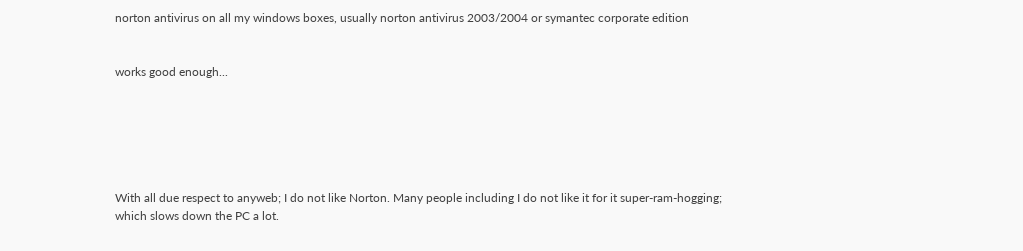norton antivirus on all my windows boxes, usually norton antivirus 2003/2004 or symantec corporate edition


works good enough...






With all due respect to anyweb; I do not like Norton. Many people including I do not like it for it super-ram-hogging; which slows down the PC a lot.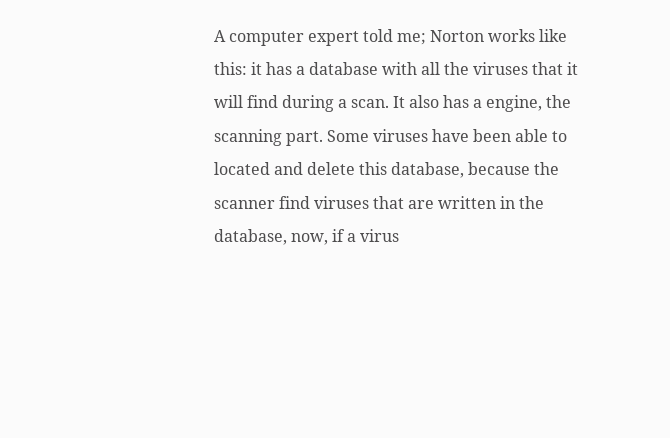A computer expert told me; Norton works like this: it has a database with all the viruses that it will find during a scan. It also has a engine, the scanning part. Some viruses have been able to located and delete this database, because the scanner find viruses that are written in the database, now, if a virus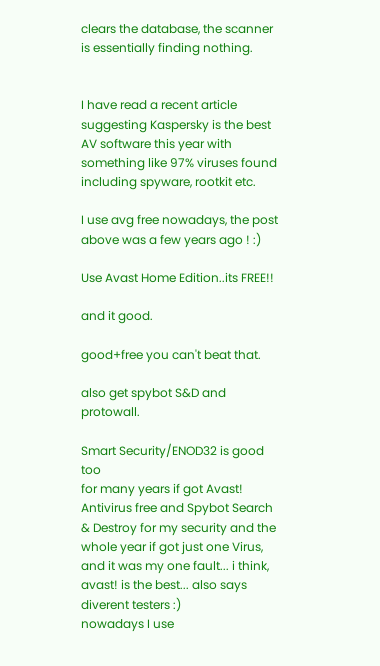clears the database, the scanner is essentially finding nothing.


I have read a recent article suggesting Kaspersky is the best AV software this year with something like 97% viruses found including spyware, rootkit etc.

I use avg free nowadays, the post above was a few years ago ! :)

Use Avast Home Edition..its FREE!!

and it good.

good+free you can't beat that.

also get spybot S&D and protowall.

Smart Security/ENOD32 is good too
for many years if got Avast! Antivirus free and Spybot Search & Destroy for my security and the whole year if got just one Virus, and it was my one fault... i think, avast! is the best... also says diverent testers :)
nowadays I use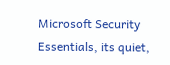Microsoft Security Essentials, its quiet,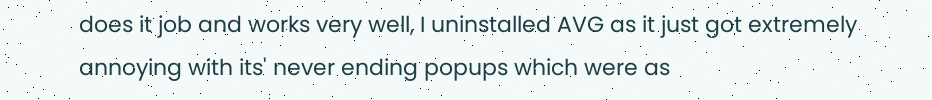does it job and works very well, I uninstalled AVG as it just got extremely annoying with its' never ending popups which were as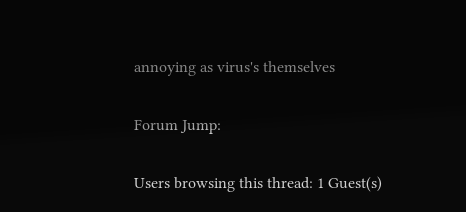annoying as virus's themselves

Forum Jump:

Users browsing this thread: 1 Guest(s)